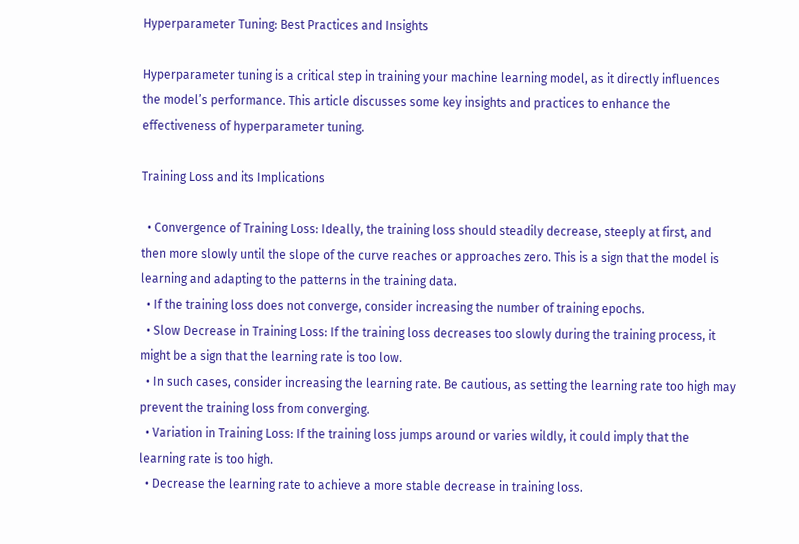Hyperparameter Tuning: Best Practices and Insights

Hyperparameter tuning is a critical step in training your machine learning model, as it directly influences the model’s performance. This article discusses some key insights and practices to enhance the effectiveness of hyperparameter tuning.

Training Loss and its Implications

  • Convergence of Training Loss: Ideally, the training loss should steadily decrease, steeply at first, and then more slowly until the slope of the curve reaches or approaches zero. This is a sign that the model is learning and adapting to the patterns in the training data.
  • If the training loss does not converge, consider increasing the number of training epochs.
  • Slow Decrease in Training Loss: If the training loss decreases too slowly during the training process, it might be a sign that the learning rate is too low.
  • In such cases, consider increasing the learning rate. Be cautious, as setting the learning rate too high may prevent the training loss from converging.
  • Variation in Training Loss: If the training loss jumps around or varies wildly, it could imply that the learning rate is too high.
  • Decrease the learning rate to achieve a more stable decrease in training loss.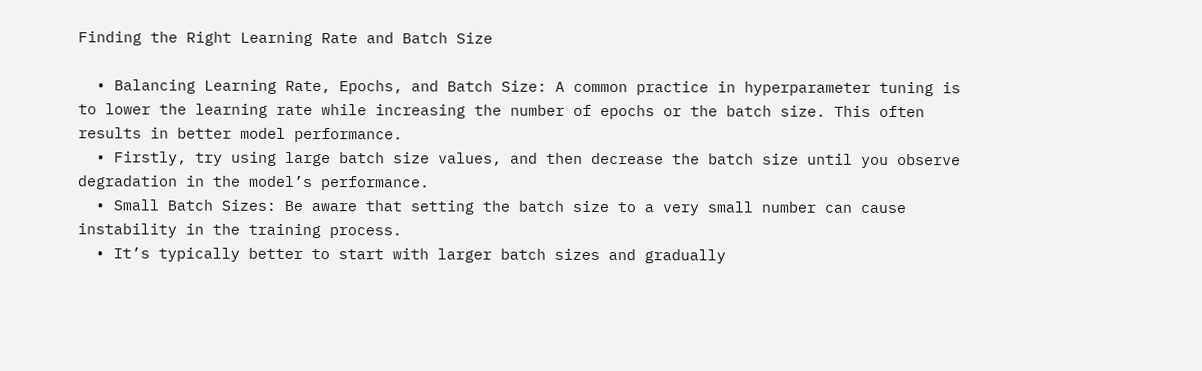Finding the Right Learning Rate and Batch Size

  • Balancing Learning Rate, Epochs, and Batch Size: A common practice in hyperparameter tuning is to lower the learning rate while increasing the number of epochs or the batch size. This often results in better model performance.
  • Firstly, try using large batch size values, and then decrease the batch size until you observe degradation in the model’s performance.
  • Small Batch Sizes: Be aware that setting the batch size to a very small number can cause instability in the training process.
  • It’s typically better to start with larger batch sizes and gradually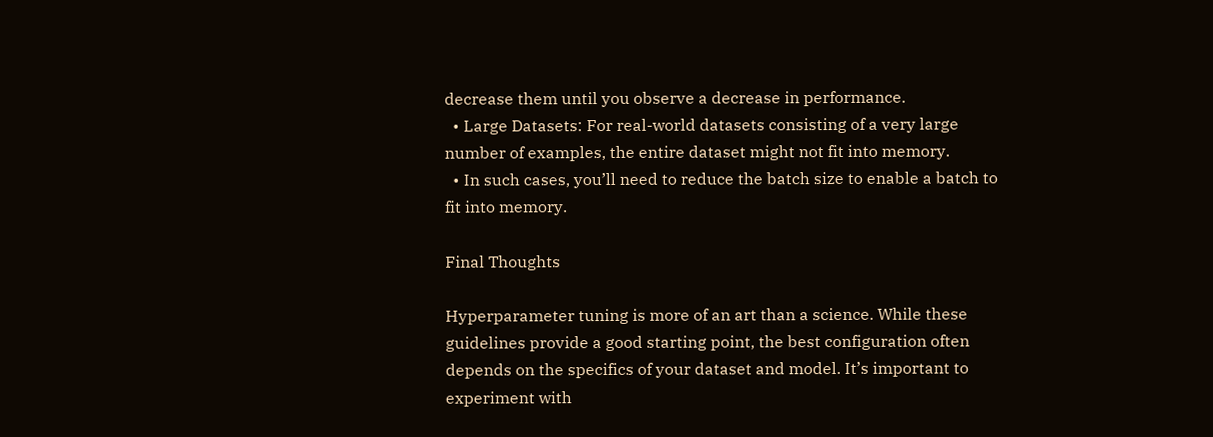decrease them until you observe a decrease in performance.
  • Large Datasets: For real-world datasets consisting of a very large number of examples, the entire dataset might not fit into memory.
  • In such cases, you’ll need to reduce the batch size to enable a batch to fit into memory.

Final Thoughts

Hyperparameter tuning is more of an art than a science. While these guidelines provide a good starting point, the best configuration often depends on the specifics of your dataset and model. It’s important to experiment with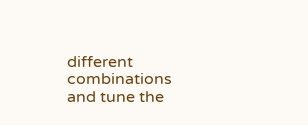different combinations and tune the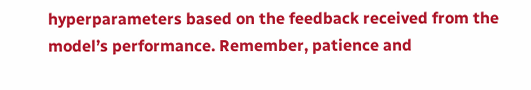hyperparameters based on the feedback received from the model’s performance. Remember, patience and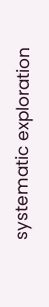systematic exploration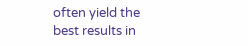often yield the best results in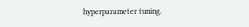hyperparameter tuning.